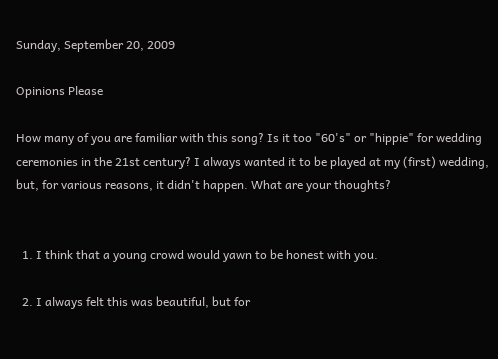Sunday, September 20, 2009

Opinions Please

How many of you are familiar with this song? Is it too "60's" or "hippie" for wedding ceremonies in the 21st century? I always wanted it to be played at my (first) wedding, but, for various reasons, it didn't happen. What are your thoughts?


  1. I think that a young crowd would yawn to be honest with you.

  2. I always felt this was beautiful, but for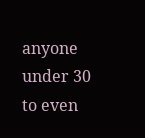anyone under 30 to even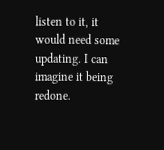listen to it, it would need some updating. I can imagine it being redone.